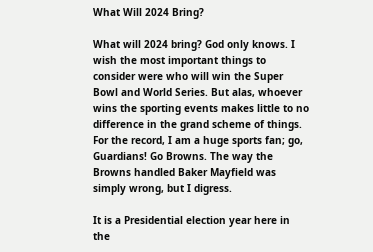What Will 2024 Bring?

What will 2024 bring? God only knows. I wish the most important things to consider were who will win the Super Bowl and World Series. But alas, whoever wins the sporting events makes little to no difference in the grand scheme of things. For the record, I am a huge sports fan; go, Guardians! Go Browns. The way the Browns handled Baker Mayfield was simply wrong, but I digress.

It is a Presidential election year here in the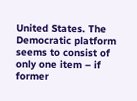United States. The Democratic platform seems to consist of only one item – if former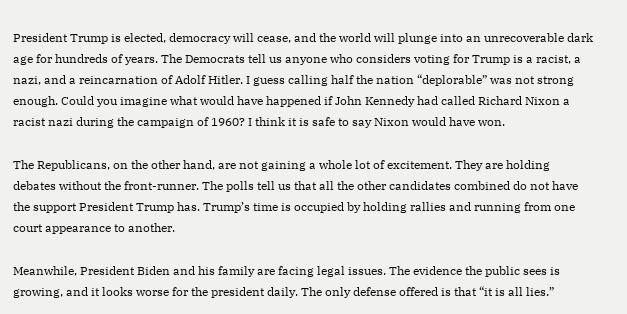President Trump is elected, democracy will cease, and the world will plunge into an unrecoverable dark age for hundreds of years. The Democrats tell us anyone who considers voting for Trump is a racist, a nazi, and a reincarnation of Adolf Hitler. I guess calling half the nation “deplorable” was not strong enough. Could you imagine what would have happened if John Kennedy had called Richard Nixon a racist nazi during the campaign of 1960? I think it is safe to say Nixon would have won.

The Republicans, on the other hand, are not gaining a whole lot of excitement. They are holding debates without the front-runner. The polls tell us that all the other candidates combined do not have the support President Trump has. Trump’s time is occupied by holding rallies and running from one court appearance to another.

Meanwhile, President Biden and his family are facing legal issues. The evidence the public sees is growing, and it looks worse for the president daily. The only defense offered is that “it is all lies.”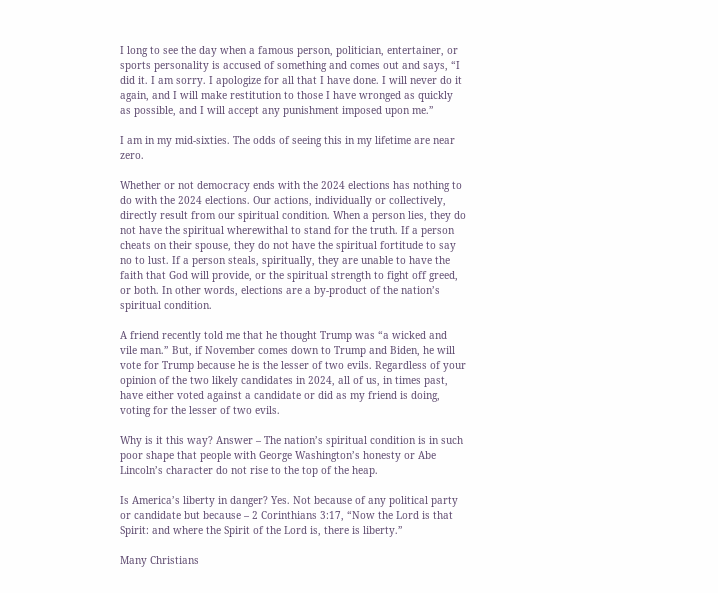I long to see the day when a famous person, politician, entertainer, or sports personality is accused of something and comes out and says, “I did it. I am sorry. I apologize for all that I have done. I will never do it again, and I will make restitution to those I have wronged as quickly as possible, and I will accept any punishment imposed upon me.”

I am in my mid-sixties. The odds of seeing this in my lifetime are near zero.

Whether or not democracy ends with the 2024 elections has nothing to do with the 2024 elections. Our actions, individually or collectively, directly result from our spiritual condition. When a person lies, they do not have the spiritual wherewithal to stand for the truth. If a person cheats on their spouse, they do not have the spiritual fortitude to say no to lust. If a person steals, spiritually, they are unable to have the faith that God will provide, or the spiritual strength to fight off greed, or both. In other words, elections are a by-product of the nation’s spiritual condition.

A friend recently told me that he thought Trump was “a wicked and vile man.” But, if November comes down to Trump and Biden, he will vote for Trump because he is the lesser of two evils. Regardless of your opinion of the two likely candidates in 2024, all of us, in times past, have either voted against a candidate or did as my friend is doing, voting for the lesser of two evils.

Why is it this way? Answer – The nation’s spiritual condition is in such poor shape that people with George Washington’s honesty or Abe Lincoln’s character do not rise to the top of the heap.

Is America’s liberty in danger? Yes. Not because of any political party or candidate but because – 2 Corinthians 3:17, “Now the Lord is that Spirit: and where the Spirit of the Lord is, there is liberty.”

Many Christians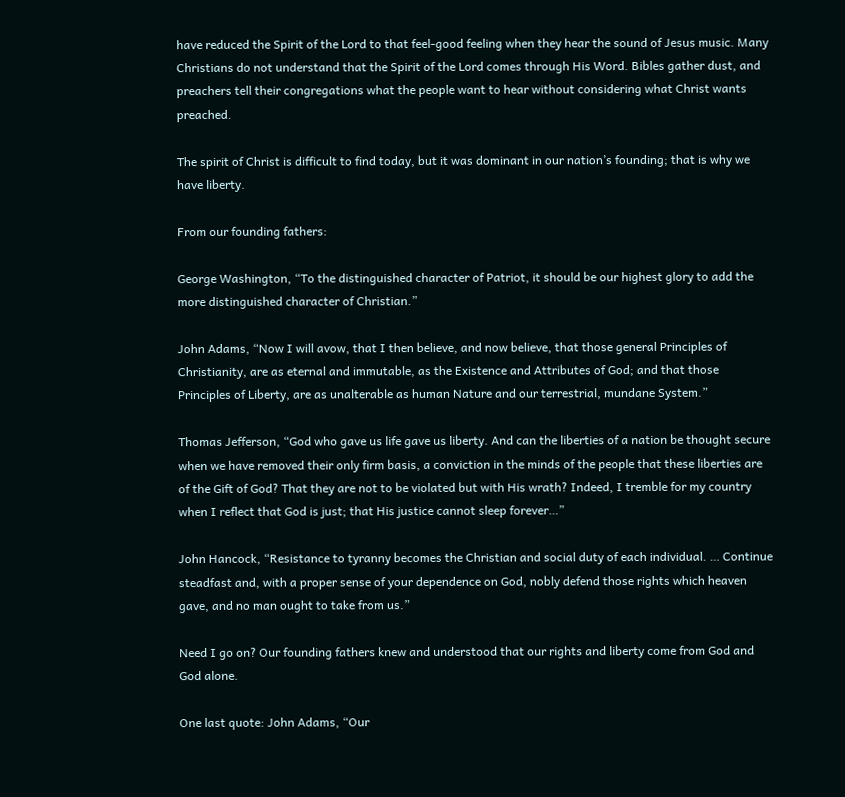have reduced the Spirit of the Lord to that feel-good feeling when they hear the sound of Jesus music. Many Christians do not understand that the Spirit of the Lord comes through His Word. Bibles gather dust, and preachers tell their congregations what the people want to hear without considering what Christ wants preached.

The spirit of Christ is difficult to find today, but it was dominant in our nation’s founding; that is why we have liberty.

From our founding fathers:

George Washington, “To the distinguished character of Patriot, it should be our highest glory to add the more distinguished character of Christian.”

John Adams, “Now I will avow, that I then believe, and now believe, that those general Principles of Christianity, are as eternal and immutable, as the Existence and Attributes of God; and that those Principles of Liberty, are as unalterable as human Nature and our terrestrial, mundane System.”

Thomas Jefferson, “God who gave us life gave us liberty. And can the liberties of a nation be thought secure when we have removed their only firm basis, a conviction in the minds of the people that these liberties are of the Gift of God? That they are not to be violated but with His wrath? Indeed, I tremble for my country when I reflect that God is just; that His justice cannot sleep forever…”

John Hancock, “Resistance to tyranny becomes the Christian and social duty of each individual. … Continue steadfast and, with a proper sense of your dependence on God, nobly defend those rights which heaven gave, and no man ought to take from us.”

Need I go on? Our founding fathers knew and understood that our rights and liberty come from God and God alone.

One last quote: John Adams, “Our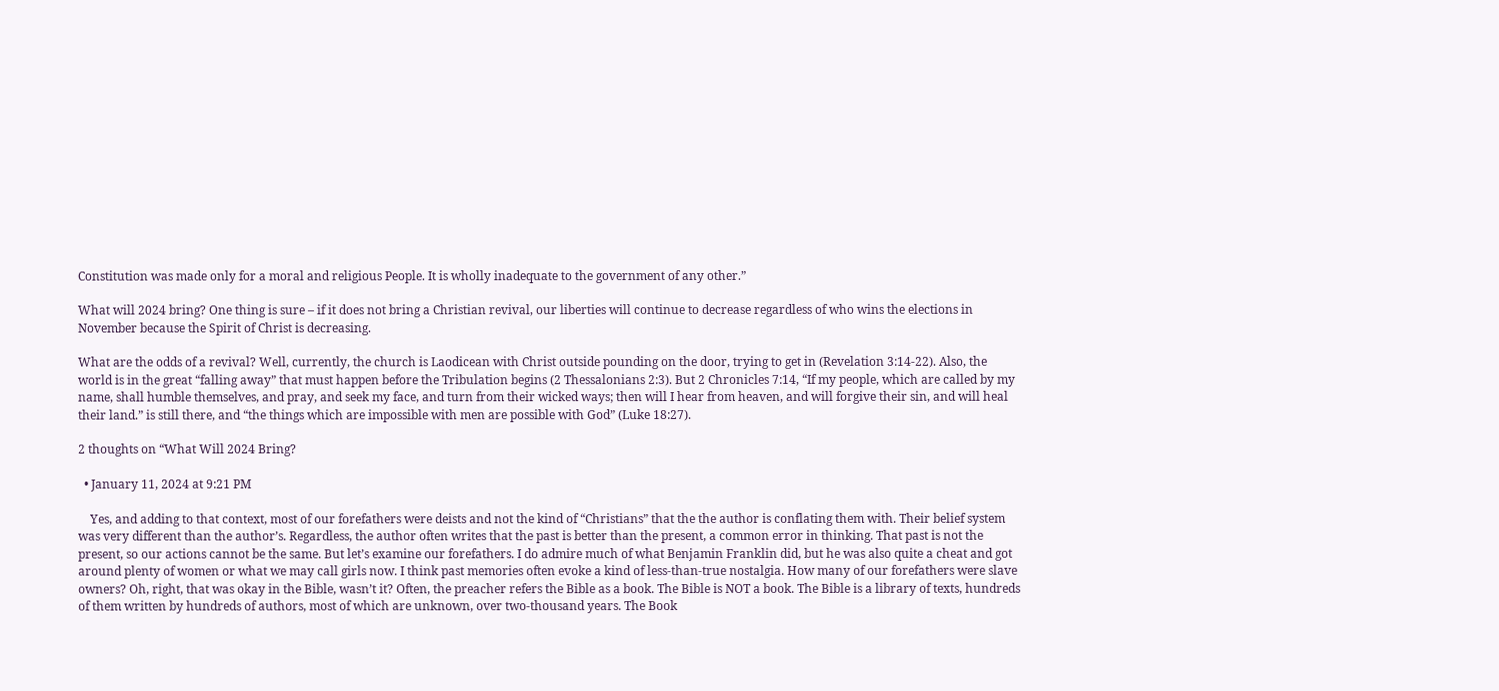Constitution was made only for a moral and religious People. It is wholly inadequate to the government of any other.”

What will 2024 bring? One thing is sure – if it does not bring a Christian revival, our liberties will continue to decrease regardless of who wins the elections in November because the Spirit of Christ is decreasing.

What are the odds of a revival? Well, currently, the church is Laodicean with Christ outside pounding on the door, trying to get in (Revelation 3:14-22). Also, the world is in the great “falling away” that must happen before the Tribulation begins (2 Thessalonians 2:3). But 2 Chronicles 7:14, “If my people, which are called by my name, shall humble themselves, and pray, and seek my face, and turn from their wicked ways; then will I hear from heaven, and will forgive their sin, and will heal their land.” is still there, and “the things which are impossible with men are possible with God” (Luke 18:27).

2 thoughts on “What Will 2024 Bring?

  • January 11, 2024 at 9:21 PM

    Yes, and adding to that context, most of our forefathers were deists and not the kind of “Christians” that the the author is conflating them with. Their belief system was very different than the author’s. Regardless, the author often writes that the past is better than the present, a common error in thinking. That past is not the present, so our actions cannot be the same. But let’s examine our forefathers. I do admire much of what Benjamin Franklin did, but he was also quite a cheat and got around plenty of women or what we may call girls now. I think past memories often evoke a kind of less-than-true nostalgia. How many of our forefathers were slave owners? Oh, right, that was okay in the Bible, wasn’t it? Often, the preacher refers the Bible as a book. The Bible is NOT a book. The Bible is a library of texts, hundreds of them written by hundreds of authors, most of which are unknown, over two-thousand years. The Book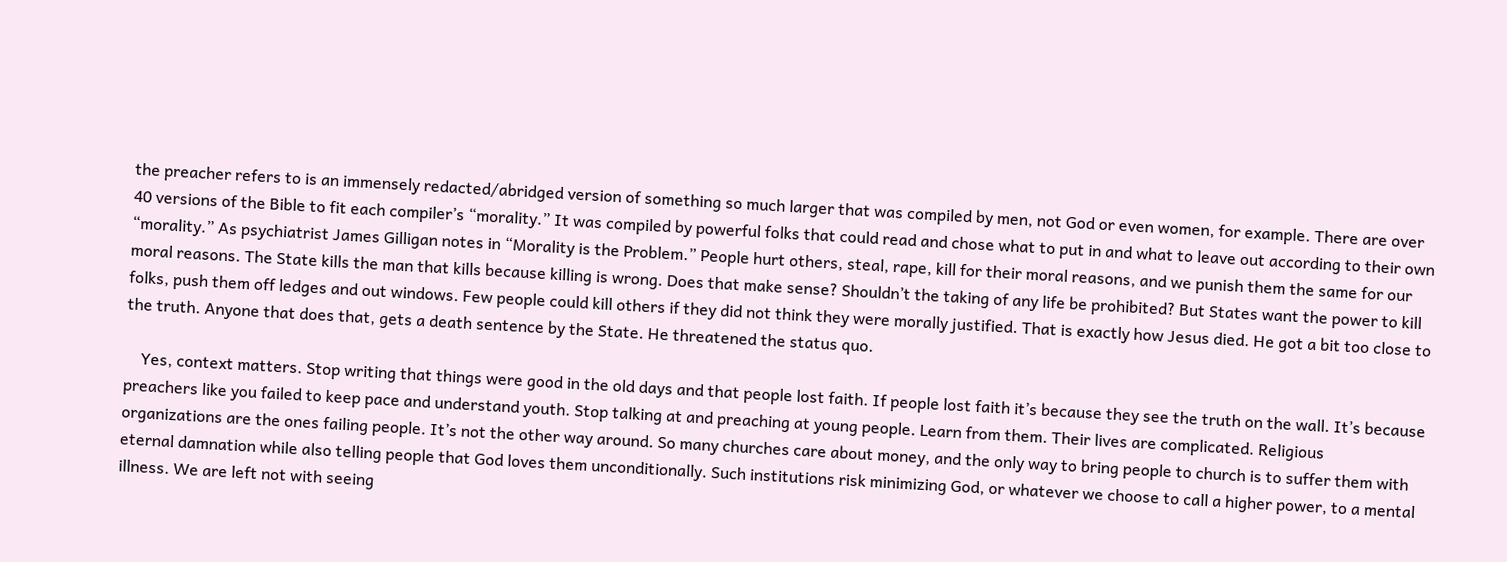the preacher refers to is an immensely redacted/abridged version of something so much larger that was compiled by men, not God or even women, for example. There are over 40 versions of the Bible to fit each compiler’s “morality.” It was compiled by powerful folks that could read and chose what to put in and what to leave out according to their own “morality.” As psychiatrist James Gilligan notes in “Morality is the Problem.” People hurt others, steal, rape, kill for their moral reasons, and we punish them the same for our moral reasons. The State kills the man that kills because killing is wrong. Does that make sense? Shouldn’t the taking of any life be prohibited? But States want the power to kill folks, push them off ledges and out windows. Few people could kill others if they did not think they were morally justified. That is exactly how Jesus died. He got a bit too close to the truth. Anyone that does that, gets a death sentence by the State. He threatened the status quo.

    Yes, context matters. Stop writing that things were good in the old days and that people lost faith. If people lost faith it’s because they see the truth on the wall. It’s because preachers like you failed to keep pace and understand youth. Stop talking at and preaching at young people. Learn from them. Their lives are complicated. Religious organizations are the ones failing people. It’s not the other way around. So many churches care about money, and the only way to bring people to church is to suffer them with eternal damnation while also telling people that God loves them unconditionally. Such institutions risk minimizing God, or whatever we choose to call a higher power, to a mental illness. We are left not with seeing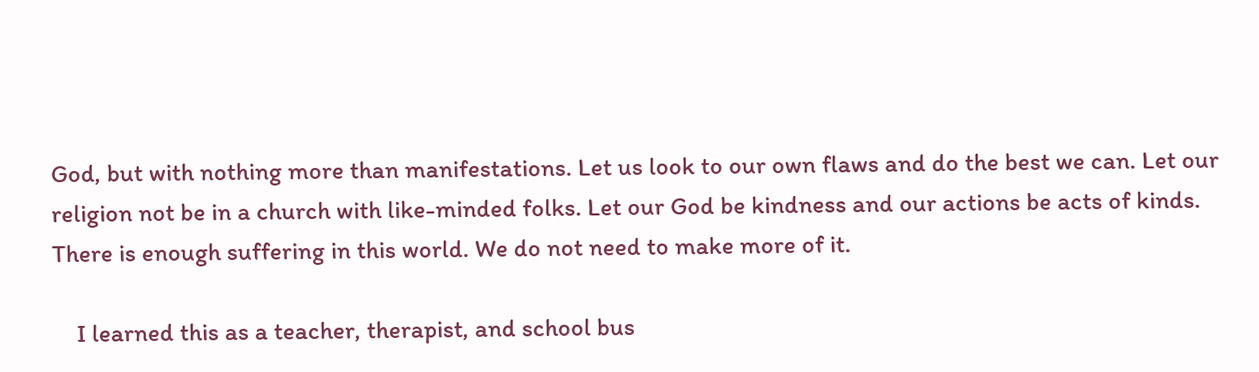God, but with nothing more than manifestations. Let us look to our own flaws and do the best we can. Let our religion not be in a church with like-minded folks. Let our God be kindness and our actions be acts of kinds. There is enough suffering in this world. We do not need to make more of it.

    I learned this as a teacher, therapist, and school bus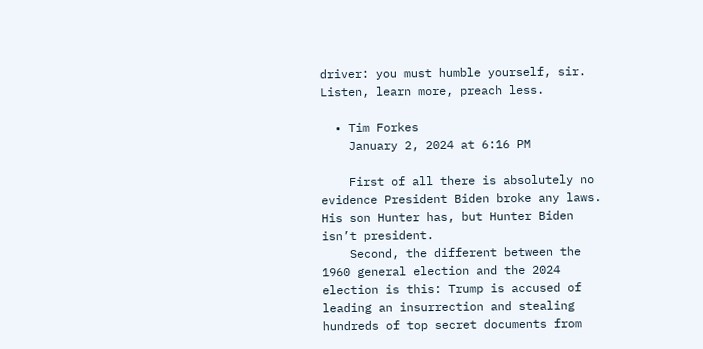driver: you must humble yourself, sir. Listen, learn more, preach less.

  • Tim Forkes
    January 2, 2024 at 6:16 PM

    First of all there is absolutely no evidence President Biden broke any laws. His son Hunter has, but Hunter Biden isn’t president.
    Second, the different between the 1960 general election and the 2024 election is this: Trump is accused of leading an insurrection and stealing hundreds of top secret documents from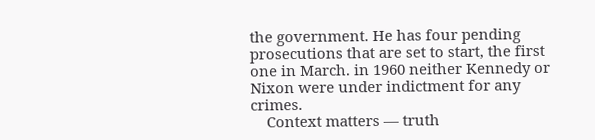the government. He has four pending prosecutions that are set to start, the first one in March. in 1960 neither Kennedy or Nixon were under indictment for any crimes.
    Context matters — truth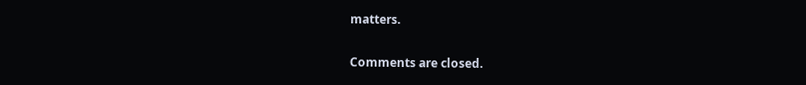matters.

Comments are closed.